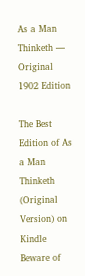As a Man Thinketh — Original 1902 Edition

The Best Edition of As a Man Thinketh (Original Version) on Kindle  Beware of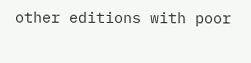other editions with poor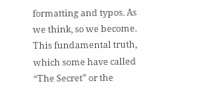formatting and typos. As we think, so we become. This fundamental truth, which some have called “The Secret” or the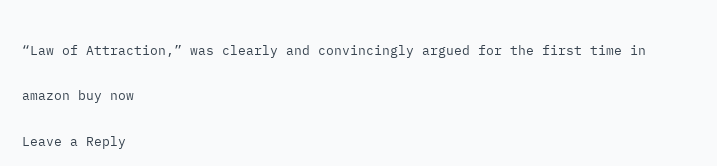“Law of Attraction,” was clearly and convincingly argued for the first time in

amazon buy now

Leave a Reply